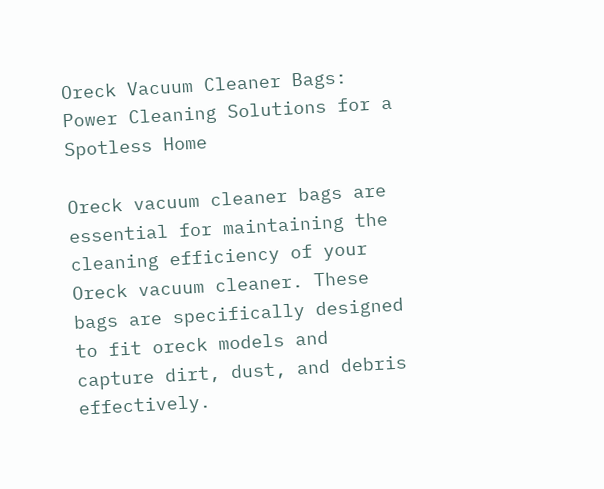Oreck Vacuum Cleaner Bags: Power Cleaning Solutions for a Spotless Home

Oreck vacuum cleaner bags are essential for maintaining the cleaning efficiency of your Oreck vacuum cleaner. These bags are specifically designed to fit oreck models and capture dirt, dust, and debris effectively.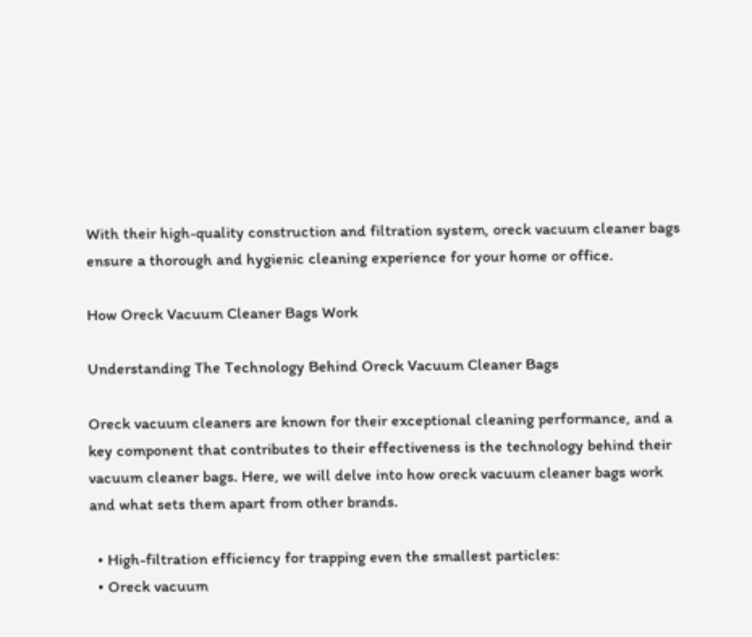With their high-quality construction and filtration system, oreck vacuum cleaner bags ensure a thorough and hygienic cleaning experience for your home or office.

How Oreck Vacuum Cleaner Bags Work

Understanding The Technology Behind Oreck Vacuum Cleaner Bags

Oreck vacuum cleaners are known for their exceptional cleaning performance, and a key component that contributes to their effectiveness is the technology behind their vacuum cleaner bags. Here, we will delve into how oreck vacuum cleaner bags work and what sets them apart from other brands.

  • High-filtration efficiency for trapping even the smallest particles:
  • Oreck vacuum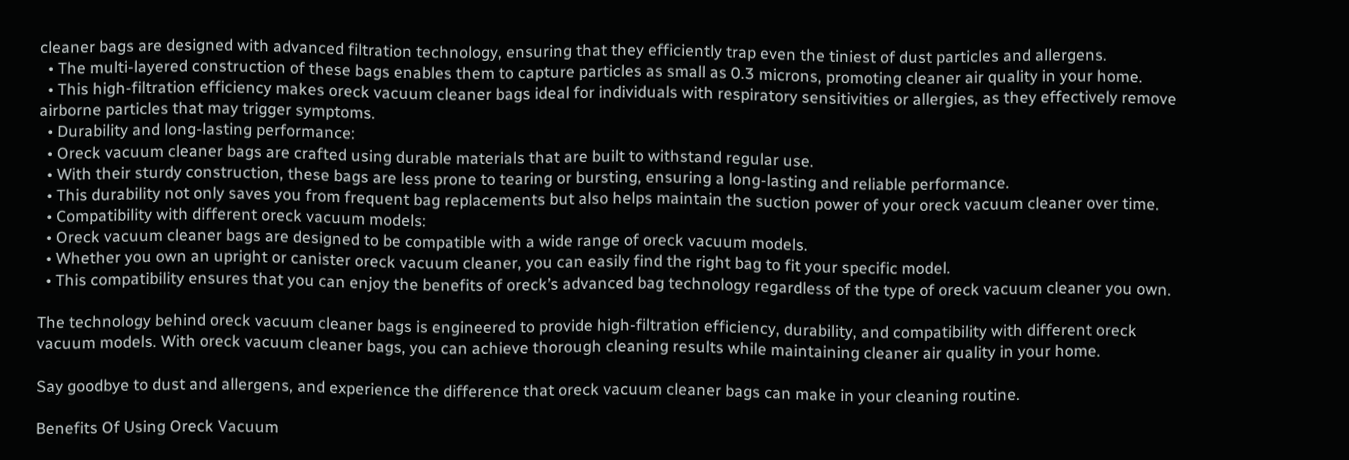cleaner bags are designed with advanced filtration technology, ensuring that they efficiently trap even the tiniest of dust particles and allergens.
  • The multi-layered construction of these bags enables them to capture particles as small as 0.3 microns, promoting cleaner air quality in your home.
  • This high-filtration efficiency makes oreck vacuum cleaner bags ideal for individuals with respiratory sensitivities or allergies, as they effectively remove airborne particles that may trigger symptoms.
  • Durability and long-lasting performance:
  • Oreck vacuum cleaner bags are crafted using durable materials that are built to withstand regular use.
  • With their sturdy construction, these bags are less prone to tearing or bursting, ensuring a long-lasting and reliable performance.
  • This durability not only saves you from frequent bag replacements but also helps maintain the suction power of your oreck vacuum cleaner over time.
  • Compatibility with different oreck vacuum models:
  • Oreck vacuum cleaner bags are designed to be compatible with a wide range of oreck vacuum models.
  • Whether you own an upright or canister oreck vacuum cleaner, you can easily find the right bag to fit your specific model.
  • This compatibility ensures that you can enjoy the benefits of oreck’s advanced bag technology regardless of the type of oreck vacuum cleaner you own.

The technology behind oreck vacuum cleaner bags is engineered to provide high-filtration efficiency, durability, and compatibility with different oreck vacuum models. With oreck vacuum cleaner bags, you can achieve thorough cleaning results while maintaining cleaner air quality in your home.

Say goodbye to dust and allergens, and experience the difference that oreck vacuum cleaner bags can make in your cleaning routine.

Benefits Of Using Oreck Vacuum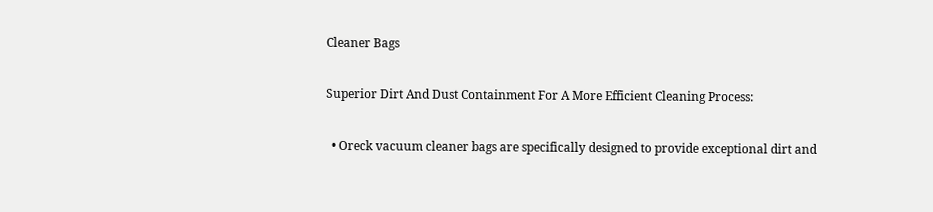Cleaner Bags

Superior Dirt And Dust Containment For A More Efficient Cleaning Process:

  • Oreck vacuum cleaner bags are specifically designed to provide exceptional dirt and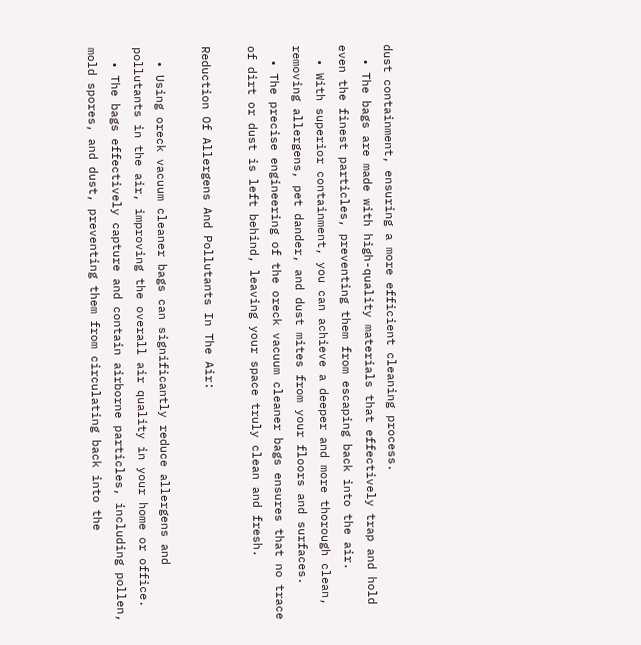dust containment, ensuring a more efficient cleaning process.
  • The bags are made with high-quality materials that effectively trap and hold even the finest particles, preventing them from escaping back into the air.
  • With superior containment, you can achieve a deeper and more thorough clean, removing allergens, pet dander, and dust mites from your floors and surfaces.
  • The precise engineering of the oreck vacuum cleaner bags ensures that no trace of dirt or dust is left behind, leaving your space truly clean and fresh.

Reduction Of Allergens And Pollutants In The Air:

  • Using oreck vacuum cleaner bags can significantly reduce allergens and pollutants in the air, improving the overall air quality in your home or office.
  • The bags effectively capture and contain airborne particles, including pollen, mold spores, and dust, preventing them from circulating back into the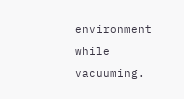environment while vacuuming.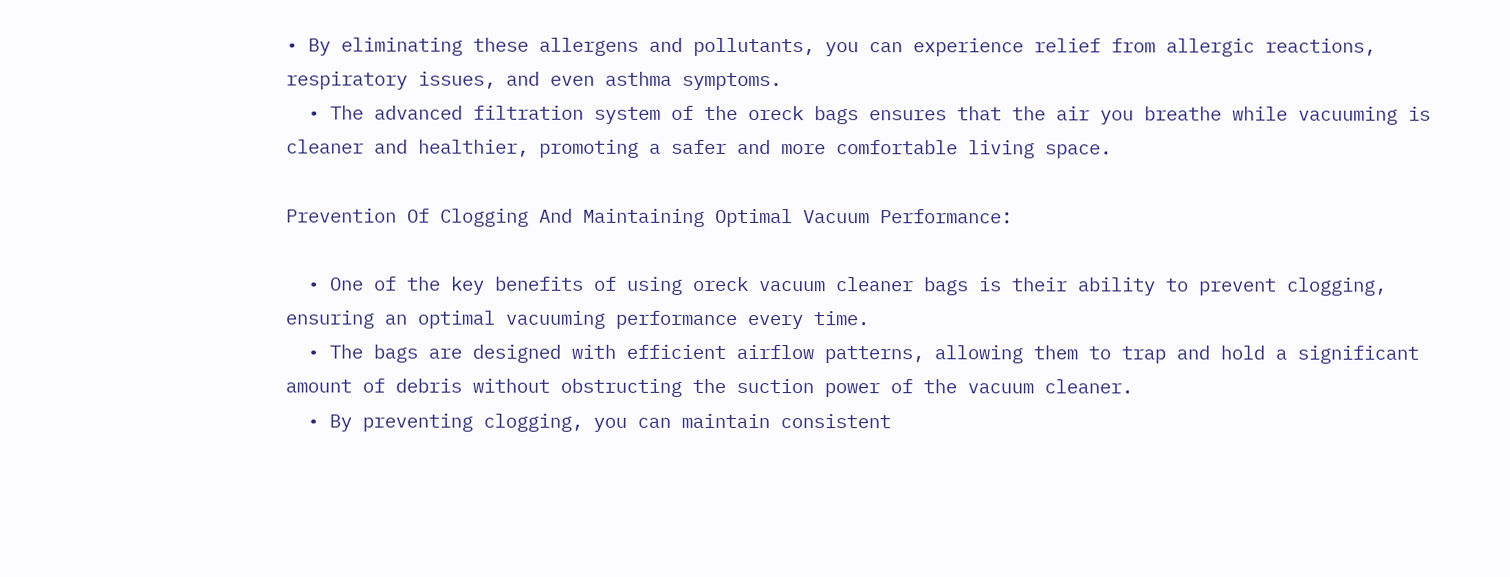• By eliminating these allergens and pollutants, you can experience relief from allergic reactions, respiratory issues, and even asthma symptoms.
  • The advanced filtration system of the oreck bags ensures that the air you breathe while vacuuming is cleaner and healthier, promoting a safer and more comfortable living space.

Prevention Of Clogging And Maintaining Optimal Vacuum Performance:

  • One of the key benefits of using oreck vacuum cleaner bags is their ability to prevent clogging, ensuring an optimal vacuuming performance every time.
  • The bags are designed with efficient airflow patterns, allowing them to trap and hold a significant amount of debris without obstructing the suction power of the vacuum cleaner.
  • By preventing clogging, you can maintain consistent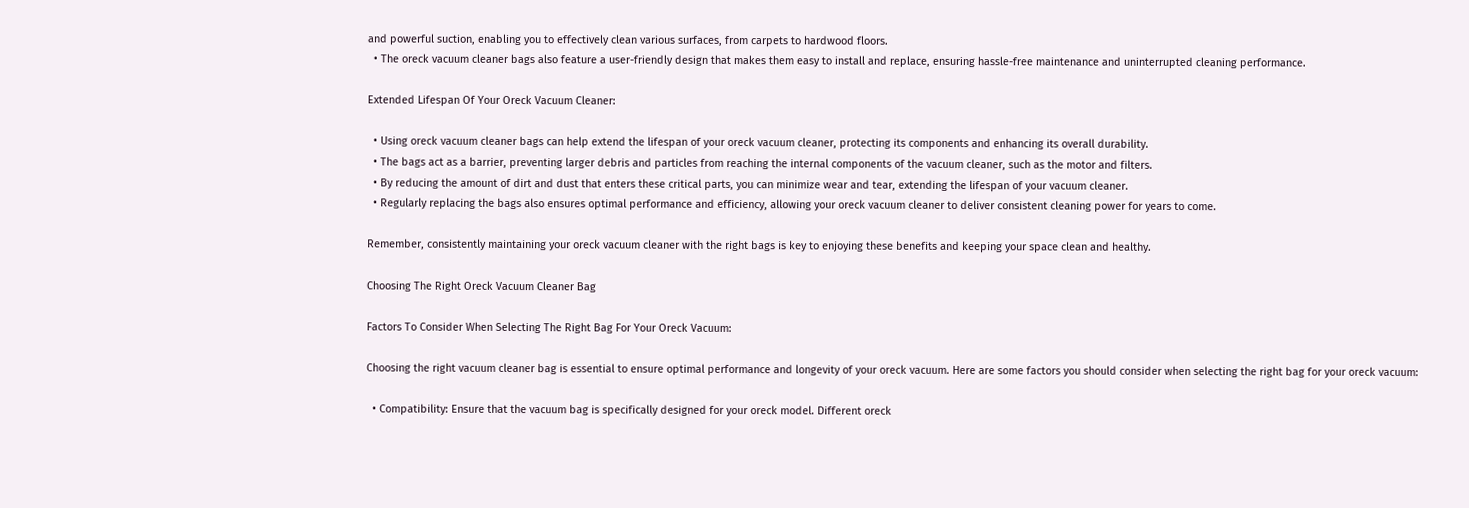and powerful suction, enabling you to effectively clean various surfaces, from carpets to hardwood floors.
  • The oreck vacuum cleaner bags also feature a user-friendly design that makes them easy to install and replace, ensuring hassle-free maintenance and uninterrupted cleaning performance.

Extended Lifespan Of Your Oreck Vacuum Cleaner:

  • Using oreck vacuum cleaner bags can help extend the lifespan of your oreck vacuum cleaner, protecting its components and enhancing its overall durability.
  • The bags act as a barrier, preventing larger debris and particles from reaching the internal components of the vacuum cleaner, such as the motor and filters.
  • By reducing the amount of dirt and dust that enters these critical parts, you can minimize wear and tear, extending the lifespan of your vacuum cleaner.
  • Regularly replacing the bags also ensures optimal performance and efficiency, allowing your oreck vacuum cleaner to deliver consistent cleaning power for years to come.

Remember, consistently maintaining your oreck vacuum cleaner with the right bags is key to enjoying these benefits and keeping your space clean and healthy.

Choosing The Right Oreck Vacuum Cleaner Bag

Factors To Consider When Selecting The Right Bag For Your Oreck Vacuum:

Choosing the right vacuum cleaner bag is essential to ensure optimal performance and longevity of your oreck vacuum. Here are some factors you should consider when selecting the right bag for your oreck vacuum:

  • Compatibility: Ensure that the vacuum bag is specifically designed for your oreck model. Different oreck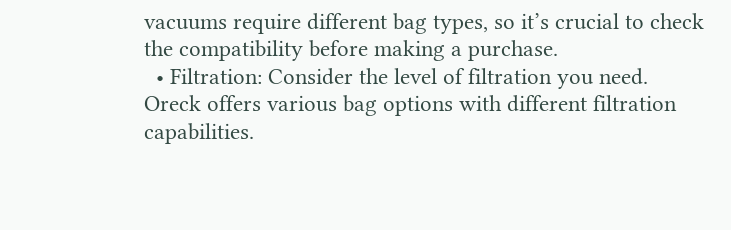vacuums require different bag types, so it’s crucial to check the compatibility before making a purchase.
  • Filtration: Consider the level of filtration you need. Oreck offers various bag options with different filtration capabilities.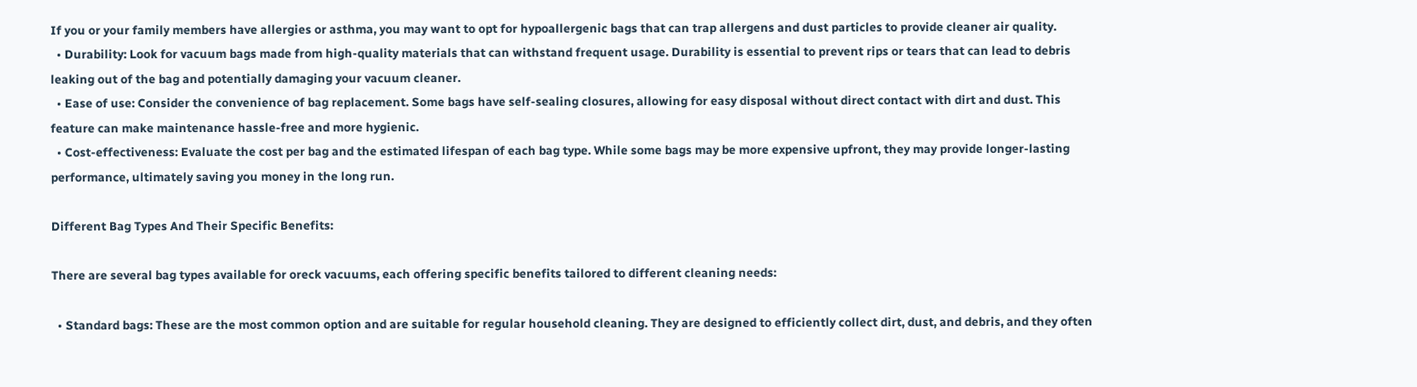If you or your family members have allergies or asthma, you may want to opt for hypoallergenic bags that can trap allergens and dust particles to provide cleaner air quality.
  • Durability: Look for vacuum bags made from high-quality materials that can withstand frequent usage. Durability is essential to prevent rips or tears that can lead to debris leaking out of the bag and potentially damaging your vacuum cleaner.
  • Ease of use: Consider the convenience of bag replacement. Some bags have self-sealing closures, allowing for easy disposal without direct contact with dirt and dust. This feature can make maintenance hassle-free and more hygienic.
  • Cost-effectiveness: Evaluate the cost per bag and the estimated lifespan of each bag type. While some bags may be more expensive upfront, they may provide longer-lasting performance, ultimately saving you money in the long run.

Different Bag Types And Their Specific Benefits:

There are several bag types available for oreck vacuums, each offering specific benefits tailored to different cleaning needs:

  • Standard bags: These are the most common option and are suitable for regular household cleaning. They are designed to efficiently collect dirt, dust, and debris, and they often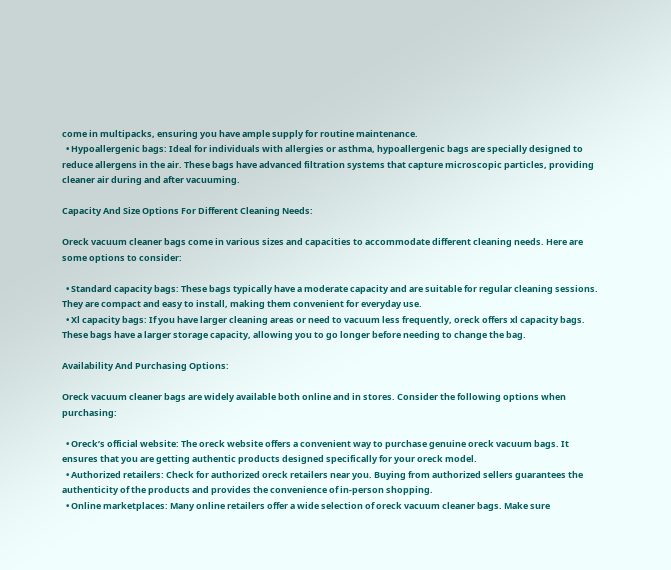come in multipacks, ensuring you have ample supply for routine maintenance.
  • Hypoallergenic bags: Ideal for individuals with allergies or asthma, hypoallergenic bags are specially designed to reduce allergens in the air. These bags have advanced filtration systems that capture microscopic particles, providing cleaner air during and after vacuuming.

Capacity And Size Options For Different Cleaning Needs:

Oreck vacuum cleaner bags come in various sizes and capacities to accommodate different cleaning needs. Here are some options to consider:

  • Standard capacity bags: These bags typically have a moderate capacity and are suitable for regular cleaning sessions. They are compact and easy to install, making them convenient for everyday use.
  • Xl capacity bags: If you have larger cleaning areas or need to vacuum less frequently, oreck offers xl capacity bags. These bags have a larger storage capacity, allowing you to go longer before needing to change the bag.

Availability And Purchasing Options:

Oreck vacuum cleaner bags are widely available both online and in stores. Consider the following options when purchasing:

  • Oreck’s official website: The oreck website offers a convenient way to purchase genuine oreck vacuum bags. It ensures that you are getting authentic products designed specifically for your oreck model.
  • Authorized retailers: Check for authorized oreck retailers near you. Buying from authorized sellers guarantees the authenticity of the products and provides the convenience of in-person shopping.
  • Online marketplaces: Many online retailers offer a wide selection of oreck vacuum cleaner bags. Make sure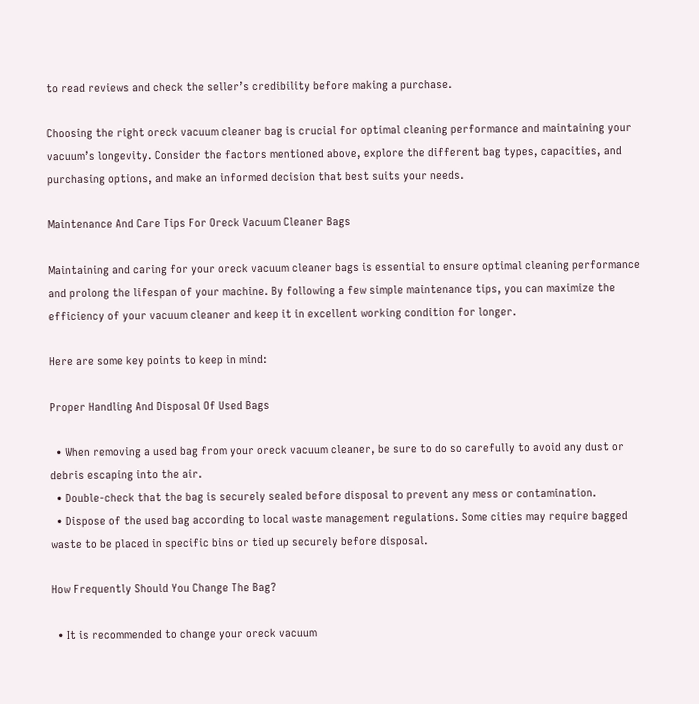to read reviews and check the seller’s credibility before making a purchase.

Choosing the right oreck vacuum cleaner bag is crucial for optimal cleaning performance and maintaining your vacuum’s longevity. Consider the factors mentioned above, explore the different bag types, capacities, and purchasing options, and make an informed decision that best suits your needs.

Maintenance And Care Tips For Oreck Vacuum Cleaner Bags

Maintaining and caring for your oreck vacuum cleaner bags is essential to ensure optimal cleaning performance and prolong the lifespan of your machine. By following a few simple maintenance tips, you can maximize the efficiency of your vacuum cleaner and keep it in excellent working condition for longer.

Here are some key points to keep in mind:

Proper Handling And Disposal Of Used Bags

  • When removing a used bag from your oreck vacuum cleaner, be sure to do so carefully to avoid any dust or debris escaping into the air.
  • Double-check that the bag is securely sealed before disposal to prevent any mess or contamination.
  • Dispose of the used bag according to local waste management regulations. Some cities may require bagged waste to be placed in specific bins or tied up securely before disposal.

How Frequently Should You Change The Bag?

  • It is recommended to change your oreck vacuum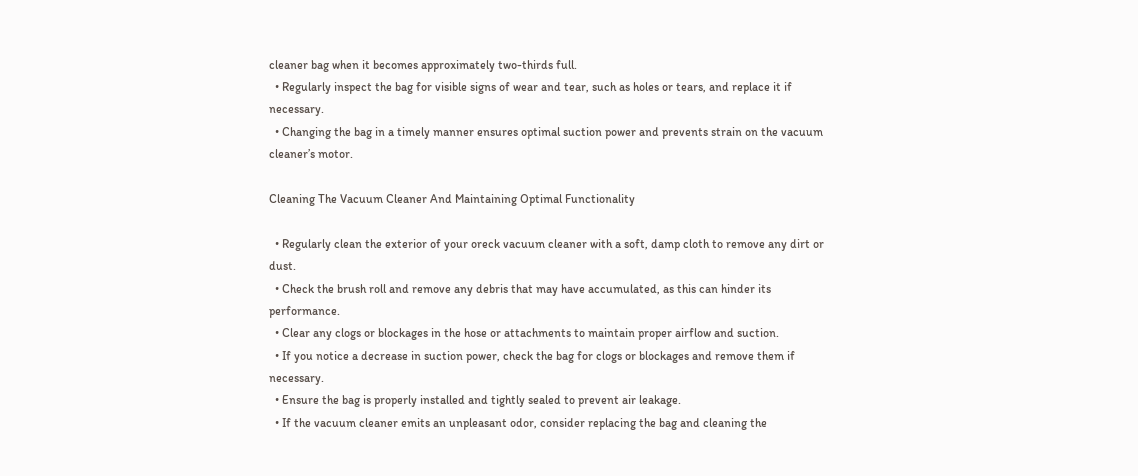cleaner bag when it becomes approximately two-thirds full.
  • Regularly inspect the bag for visible signs of wear and tear, such as holes or tears, and replace it if necessary.
  • Changing the bag in a timely manner ensures optimal suction power and prevents strain on the vacuum cleaner’s motor.

Cleaning The Vacuum Cleaner And Maintaining Optimal Functionality

  • Regularly clean the exterior of your oreck vacuum cleaner with a soft, damp cloth to remove any dirt or dust.
  • Check the brush roll and remove any debris that may have accumulated, as this can hinder its performance.
  • Clear any clogs or blockages in the hose or attachments to maintain proper airflow and suction.
  • If you notice a decrease in suction power, check the bag for clogs or blockages and remove them if necessary.
  • Ensure the bag is properly installed and tightly sealed to prevent air leakage.
  • If the vacuum cleaner emits an unpleasant odor, consider replacing the bag and cleaning the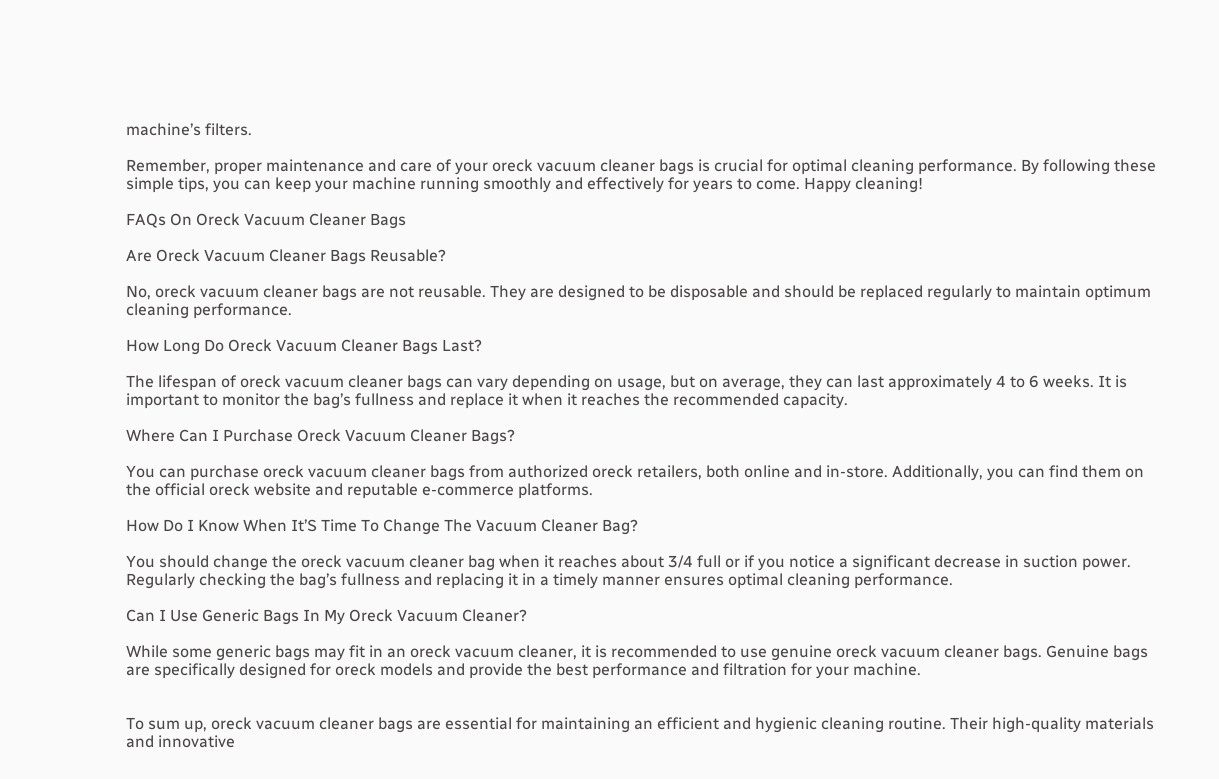machine’s filters.

Remember, proper maintenance and care of your oreck vacuum cleaner bags is crucial for optimal cleaning performance. By following these simple tips, you can keep your machine running smoothly and effectively for years to come. Happy cleaning!

FAQs On Oreck Vacuum Cleaner Bags

Are Oreck Vacuum Cleaner Bags Reusable?

No, oreck vacuum cleaner bags are not reusable. They are designed to be disposable and should be replaced regularly to maintain optimum cleaning performance.

How Long Do Oreck Vacuum Cleaner Bags Last?

The lifespan of oreck vacuum cleaner bags can vary depending on usage, but on average, they can last approximately 4 to 6 weeks. It is important to monitor the bag’s fullness and replace it when it reaches the recommended capacity.

Where Can I Purchase Oreck Vacuum Cleaner Bags?

You can purchase oreck vacuum cleaner bags from authorized oreck retailers, both online and in-store. Additionally, you can find them on the official oreck website and reputable e-commerce platforms.

How Do I Know When It’S Time To Change The Vacuum Cleaner Bag?

You should change the oreck vacuum cleaner bag when it reaches about 3/4 full or if you notice a significant decrease in suction power. Regularly checking the bag’s fullness and replacing it in a timely manner ensures optimal cleaning performance.

Can I Use Generic Bags In My Oreck Vacuum Cleaner?

While some generic bags may fit in an oreck vacuum cleaner, it is recommended to use genuine oreck vacuum cleaner bags. Genuine bags are specifically designed for oreck models and provide the best performance and filtration for your machine.


To sum up, oreck vacuum cleaner bags are essential for maintaining an efficient and hygienic cleaning routine. Their high-quality materials and innovative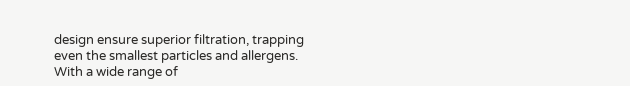design ensure superior filtration, trapping even the smallest particles and allergens. With a wide range of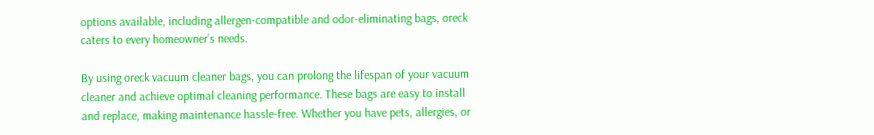options available, including allergen-compatible and odor-eliminating bags, oreck caters to every homeowner’s needs.

By using oreck vacuum cleaner bags, you can prolong the lifespan of your vacuum cleaner and achieve optimal cleaning performance. These bags are easy to install and replace, making maintenance hassle-free. Whether you have pets, allergies, or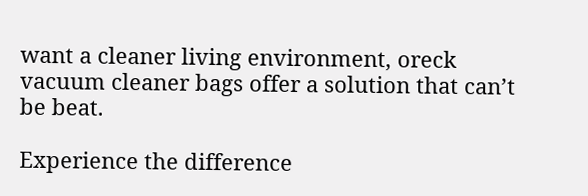want a cleaner living environment, oreck vacuum cleaner bags offer a solution that can’t be beat.

Experience the difference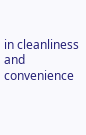in cleanliness and convenience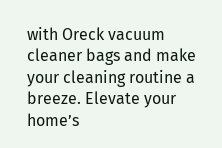with Oreck vacuum cleaner bags and make your cleaning routine a breeze. Elevate your home’s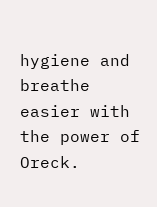hygiene and breathe easier with the power of Oreck.